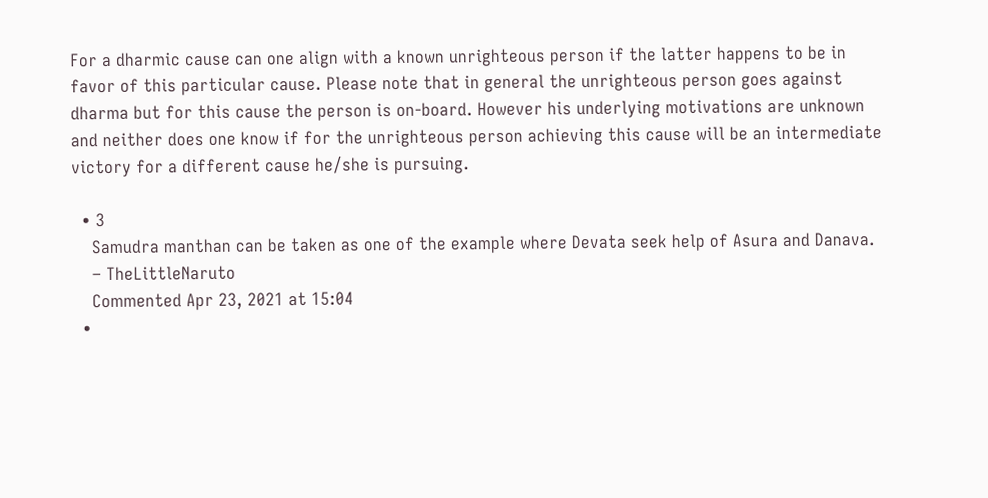For a dharmic cause can one align with a known unrighteous person if the latter happens to be in favor of this particular cause. Please note that in general the unrighteous person goes against dharma but for this cause the person is on-board. However his underlying motivations are unknown and neither does one know if for the unrighteous person achieving this cause will be an intermediate victory for a different cause he/she is pursuing.

  • 3
    Samudra manthan can be taken as one of the example where Devata seek help of Asura and Danava.
    – TheLittleNaruto
    Commented Apr 23, 2021 at 15:04
  •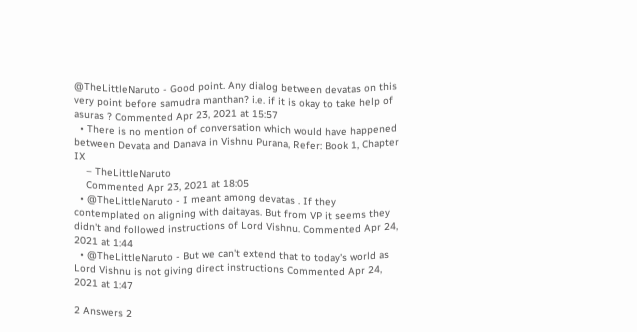@TheLittleNaruto - Good point. Any dialog between devatas on this very point before samudra manthan? i.e. if it is okay to take help of asuras ? Commented Apr 23, 2021 at 15:57
  • There is no mention of conversation which would have happened between Devata and Danava in Vishnu Purana, Refer: Book 1, Chapter IX
    – TheLittleNaruto
    Commented Apr 23, 2021 at 18:05
  • @TheLittleNaruto - I meant among devatas . If they contemplated on aligning with daitayas. But from VP it seems they didn't and followed instructions of Lord Vishnu. Commented Apr 24, 2021 at 1:44
  • @TheLittleNaruto - But we can't extend that to today's world as Lord Vishnu is not giving direct instructions Commented Apr 24, 2021 at 1:47

2 Answers 2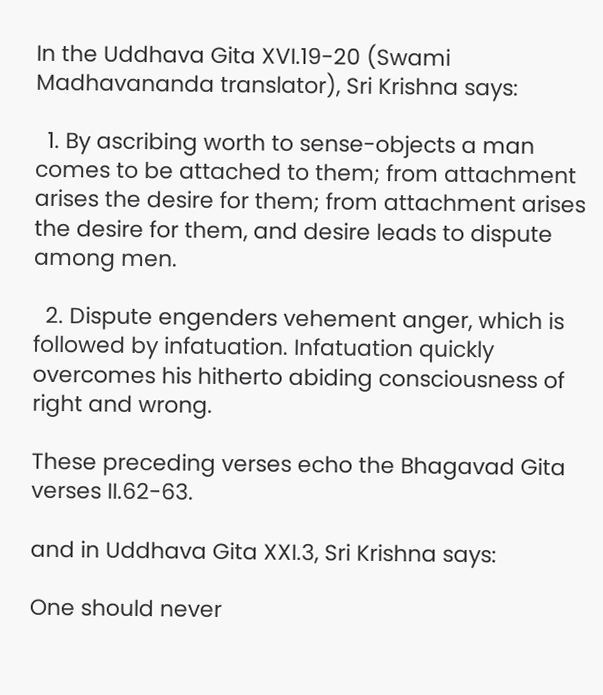In the Uddhava Gita XVI.19-20 (Swami Madhavananda translator), Sri Krishna says:

  1. By ascribing worth to sense-objects a man comes to be attached to them; from attachment arises the desire for them; from attachment arises the desire for them, and desire leads to dispute among men.

  2. Dispute engenders vehement anger, which is followed by infatuation. Infatuation quickly overcomes his hitherto abiding consciousness of right and wrong.

These preceding verses echo the Bhagavad Gita verses II.62-63.

and in Uddhava Gita XXI.3, Sri Krishna says:

One should never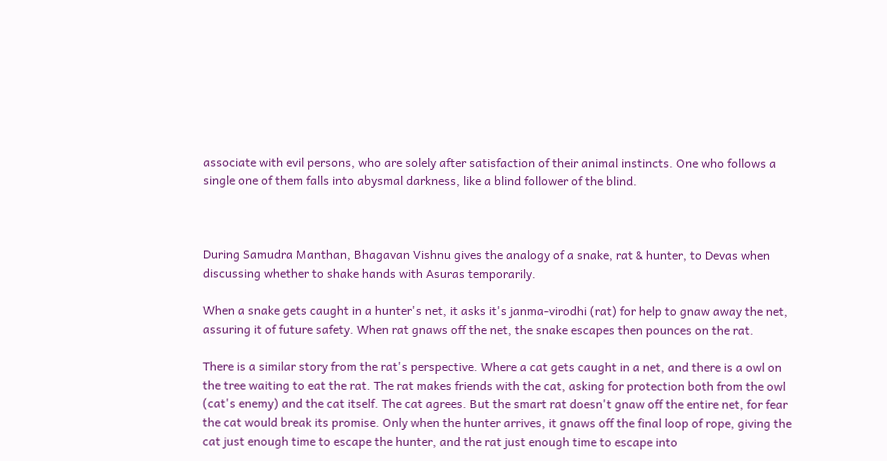associate with evil persons, who are solely after satisfaction of their animal instincts. One who follows a single one of them falls into abysmal darkness, like a blind follower of the blind.



During Samudra Manthan, Bhagavan Vishnu gives the analogy of a snake, rat & hunter, to Devas when discussing whether to shake hands with Asuras temporarily.

When a snake gets caught in a hunter's net, it asks it's janma-virodhi (rat) for help to gnaw away the net, assuring it of future safety. When rat gnaws off the net, the snake escapes then pounces on the rat.

There is a similar story from the rat's perspective. Where a cat gets caught in a net, and there is a owl on the tree waiting to eat the rat. The rat makes friends with the cat, asking for protection both from the owl (cat's enemy) and the cat itself. The cat agrees. But the smart rat doesn't gnaw off the entire net, for fear the cat would break its promise. Only when the hunter arrives, it gnaws off the final loop of rope, giving the cat just enough time to escape the hunter, and the rat just enough time to escape into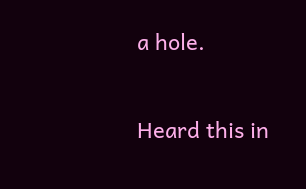a hole.

Heard this in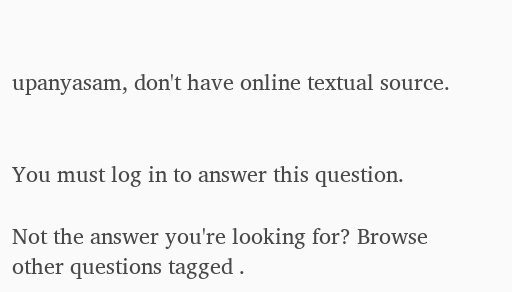upanyasam, don't have online textual source.


You must log in to answer this question.

Not the answer you're looking for? Browse other questions tagged .